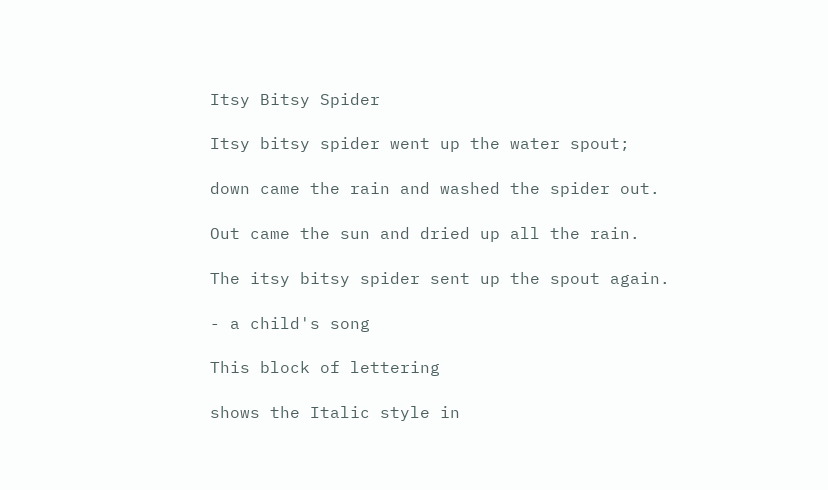Itsy Bitsy Spider

Itsy bitsy spider went up the water spout;

down came the rain and washed the spider out.

Out came the sun and dried up all the rain.

The itsy bitsy spider sent up the spout again.

- a child's song

This block of lettering

shows the Italic style in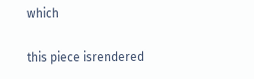which

this piece isrendered